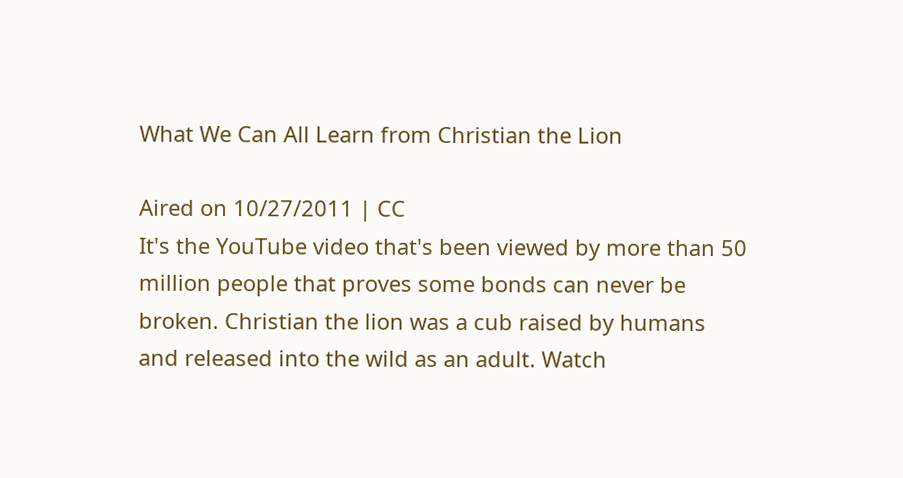What We Can All Learn from Christian the Lion

Aired on 10/27/2011 | CC
It's the YouTube video that's been viewed by more than 50 million people that proves some bonds can never be broken. Christian the lion was a cub raised by humans and released into the wild as an adult. Watch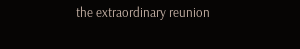the extraordinary reunion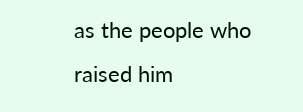as the people who raised him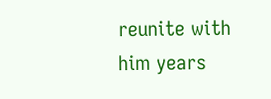reunite with him years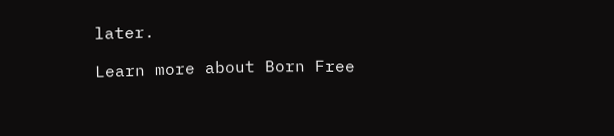later.

Learn more about Born Free